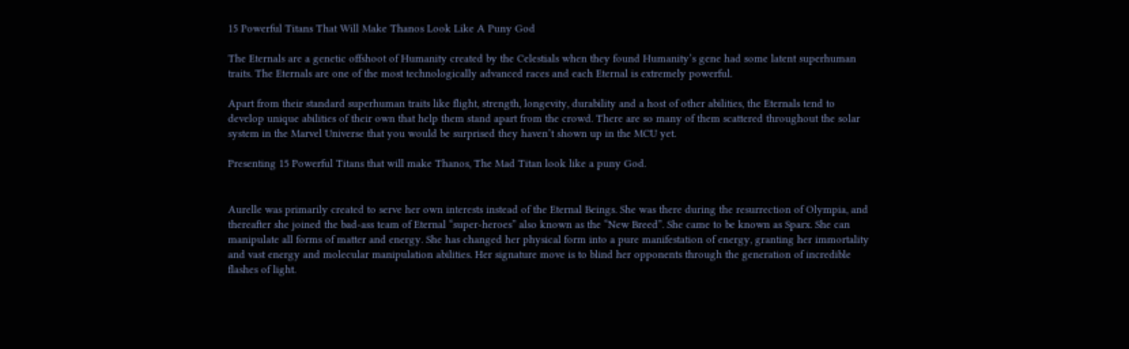15 Powerful Titans That Will Make Thanos Look Like A Puny God

The Eternals are a genetic offshoot of Humanity created by the Celestials when they found Humanity’s gene had some latent superhuman traits. The Eternals are one of the most technologically advanced races and each Eternal is extremely powerful.

Apart from their standard superhuman traits like flight, strength, longevity, durability and a host of other abilities, the Eternals tend to develop unique abilities of their own that help them stand apart from the crowd. There are so many of them scattered throughout the solar system in the Marvel Universe that you would be surprised they haven’t shown up in the MCU yet.

Presenting 15 Powerful Titans that will make Thanos, The Mad Titan look like a puny God.


Aurelle was primarily created to serve her own interests instead of the Eternal Beings. She was there during the resurrection of Olympia, and thereafter she joined the bad-ass team of Eternal “super-heroes” also known as the “New Breed”. She came to be known as Sparx. She can manipulate all forms of matter and energy. She has changed her physical form into a pure manifestation of energy, granting her immortality and vast energy and molecular manipulation abilities. Her signature move is to blind her opponents through the generation of incredible flashes of light.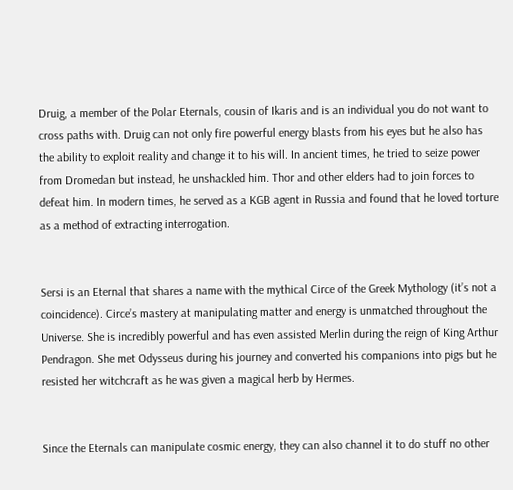Druig, a member of the Polar Eternals, cousin of Ikaris and is an individual you do not want to cross paths with. Druig can not only fire powerful energy blasts from his eyes but he also has the ability to exploit reality and change it to his will. In ancient times, he tried to seize power from Dromedan but instead, he unshackled him. Thor and other elders had to join forces to defeat him. In modern times, he served as a KGB agent in Russia and found that he loved torture as a method of extracting interrogation.


Sersi is an Eternal that shares a name with the mythical Circe of the Greek Mythology (it’s not a coincidence). Circe’s mastery at manipulating matter and energy is unmatched throughout the Universe. She is incredibly powerful and has even assisted Merlin during the reign of King Arthur Pendragon. She met Odysseus during his journey and converted his companions into pigs but he resisted her witchcraft as he was given a magical herb by Hermes.


Since the Eternals can manipulate cosmic energy, they can also channel it to do stuff no other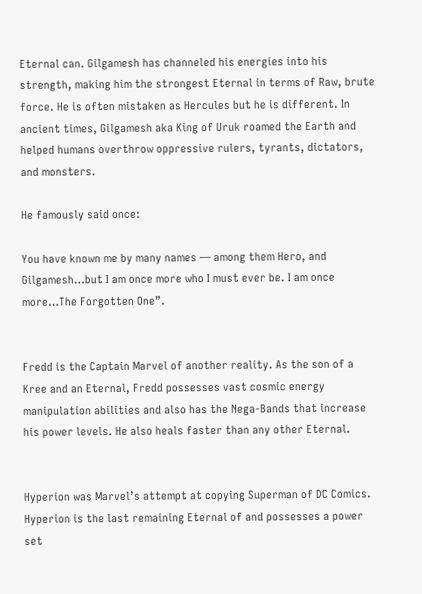Eternal can. Gilgamesh has channeled his energies into his strength, making him the strongest Eternal in terms of Raw, brute force. He is often mistaken as Hercules but he is different. In ancient times, Gilgamesh aka King of Uruk roamed the Earth and helped humans overthrow oppressive rulers, tyrants, dictators, and monsters.

He famously said once:

You have known me by many names — among them Hero, and Gilgamesh…but I am once more who I must ever be. I am once more…The Forgotten One”.


Fredd is the Captain Marvel of another reality. As the son of a Kree and an Eternal, Fredd possesses vast cosmic energy manipulation abilities and also has the Nega-Bands that increase his power levels. He also heals faster than any other Eternal.


Hyperion was Marvel’s attempt at copying Superman of DC Comics. Hyperion is the last remaining Eternal of and possesses a power set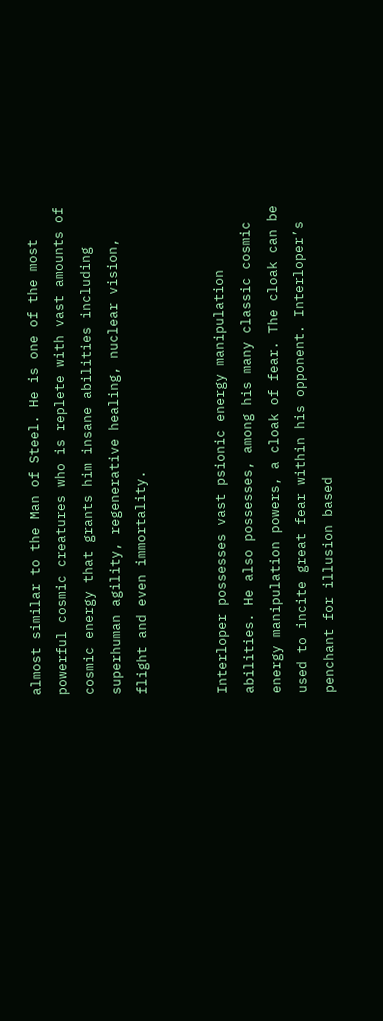almost similar to the Man of Steel. He is one of the most powerful cosmic creatures who is replete with vast amounts of cosmic energy that grants him insane abilities including superhuman agility, regenerative healing, nuclear vision, flight and even immortality.


Interloper possesses vast psionic energy manipulation abilities. He also possesses, among his many classic cosmic energy manipulation powers, a cloak of fear. The cloak can be used to incite great fear within his opponent. Interloper’s penchant for illusion based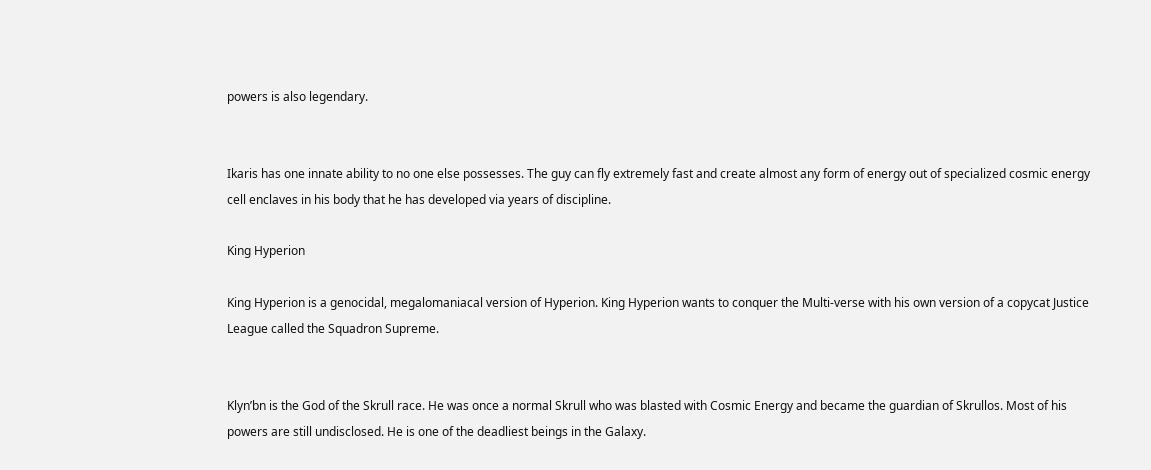powers is also legendary.


Ikaris has one innate ability to no one else possesses. The guy can fly extremely fast and create almost any form of energy out of specialized cosmic energy cell enclaves in his body that he has developed via years of discipline.

King Hyperion

King Hyperion is a genocidal, megalomaniacal version of Hyperion. King Hyperion wants to conquer the Multi-verse with his own version of a copycat Justice League called the Squadron Supreme.


Klyn’bn is the God of the Skrull race. He was once a normal Skrull who was blasted with Cosmic Energy and became the guardian of Skrullos. Most of his powers are still undisclosed. He is one of the deadliest beings in the Galaxy.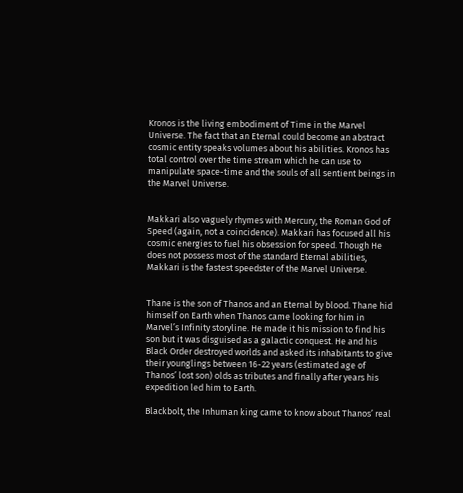Kronos is the living embodiment of Time in the Marvel Universe. The fact that an Eternal could become an abstract cosmic entity speaks volumes about his abilities. Kronos has total control over the time stream which he can use to manipulate space-time and the souls of all sentient beings in the Marvel Universe.


Makkari also vaguely rhymes with Mercury, the Roman God of Speed (again, not a coincidence). Makkari has focused all his cosmic energies to fuel his obsession for speed. Though He does not possess most of the standard Eternal abilities, Makkari is the fastest speedster of the Marvel Universe.


Thane is the son of Thanos and an Eternal by blood. Thane hid himself on Earth when Thanos came looking for him in Marvel’s Infinity storyline. He made it his mission to find his son but it was disguised as a galactic conquest. He and his Black Order destroyed worlds and asked its inhabitants to give their younglings between 16-22 years (estimated age of Thanos’ lost son) olds as tributes and finally after years his expedition led him to Earth.

Blackbolt, the Inhuman king came to know about Thanos’ real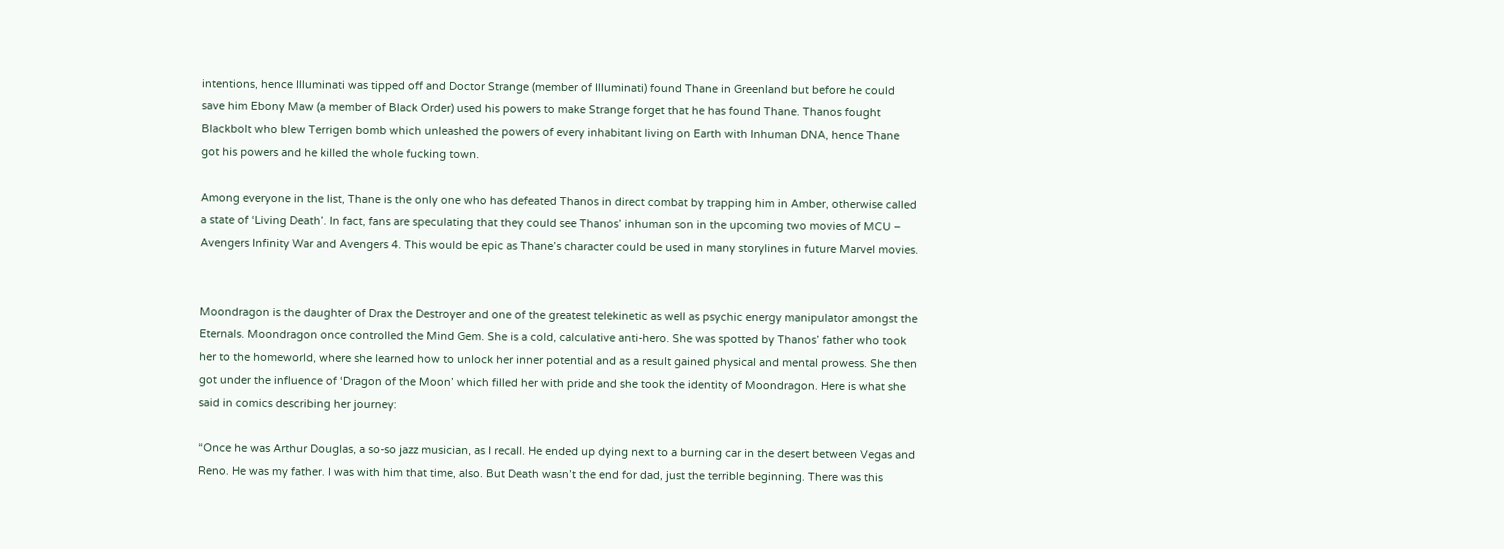intentions, hence Illuminati was tipped off and Doctor Strange (member of Illuminati) found Thane in Greenland but before he could save him Ebony Maw (a member of Black Order) used his powers to make Strange forget that he has found Thane. Thanos fought Blackbolt who blew Terrigen bomb which unleashed the powers of every inhabitant living on Earth with Inhuman DNA, hence Thane got his powers and he killed the whole fucking town.

Among everyone in the list, Thane is the only one who has defeated Thanos in direct combat by trapping him in Amber, otherwise called a state of ‘Living Death’. In fact, fans are speculating that they could see Thanos’ inhuman son in the upcoming two movies of MCU – Avengers Infinity War and Avengers 4. This would be epic as Thane’s character could be used in many storylines in future Marvel movies.


Moondragon is the daughter of Drax the Destroyer and one of the greatest telekinetic as well as psychic energy manipulator amongst the Eternals. Moondragon once controlled the Mind Gem. She is a cold, calculative anti-hero. She was spotted by Thanos’ father who took her to the homeworld, where she learned how to unlock her inner potential and as a result gained physical and mental prowess. She then got under the influence of ‘Dragon of the Moon’ which filled her with pride and she took the identity of Moondragon. Here is what she said in comics describing her journey:

“Once he was Arthur Douglas, a so-so jazz musician, as I recall. He ended up dying next to a burning car in the desert between Vegas and Reno. He was my father. I was with him that time, also. But Death wasn’t the end for dad, just the terrible beginning. There was this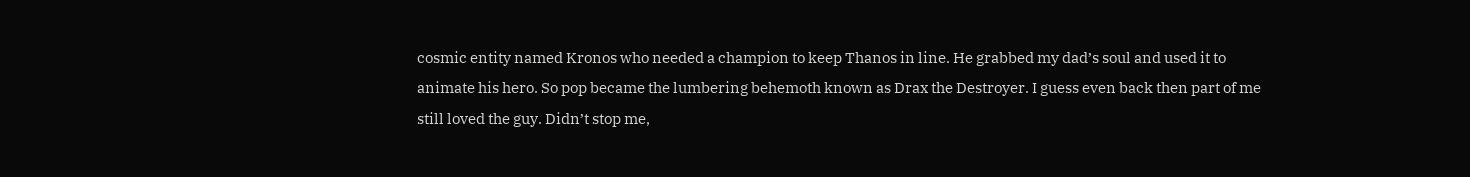cosmic entity named Kronos who needed a champion to keep Thanos in line. He grabbed my dad’s soul and used it to animate his hero. So pop became the lumbering behemoth known as Drax the Destroyer. I guess even back then part of me still loved the guy. Didn’t stop me,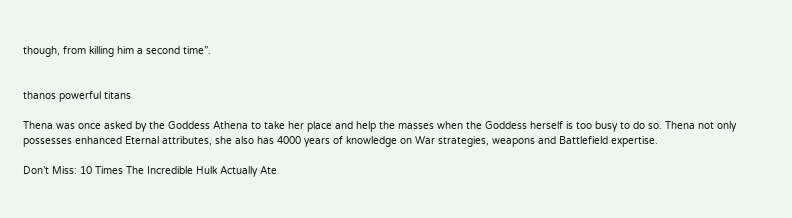though, from killing him a second time”.


thanos powerful titans

Thena was once asked by the Goddess Athena to take her place and help the masses when the Goddess herself is too busy to do so. Thena not only possesses enhanced Eternal attributes, she also has 4000 years of knowledge on War strategies, weapons and Battlefield expertise.

Don’t Miss: 10 Times The Incredible Hulk Actually Ate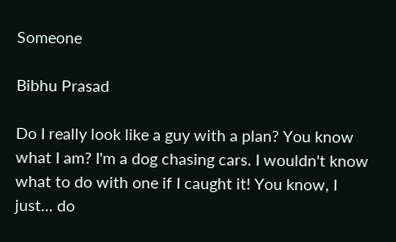Someone

Bibhu Prasad

Do I really look like a guy with a plan? You know what I am? I'm a dog chasing cars. I wouldn't know what to do with one if I caught it! You know, I just... do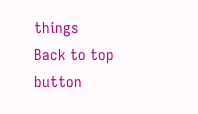things
Back to top button